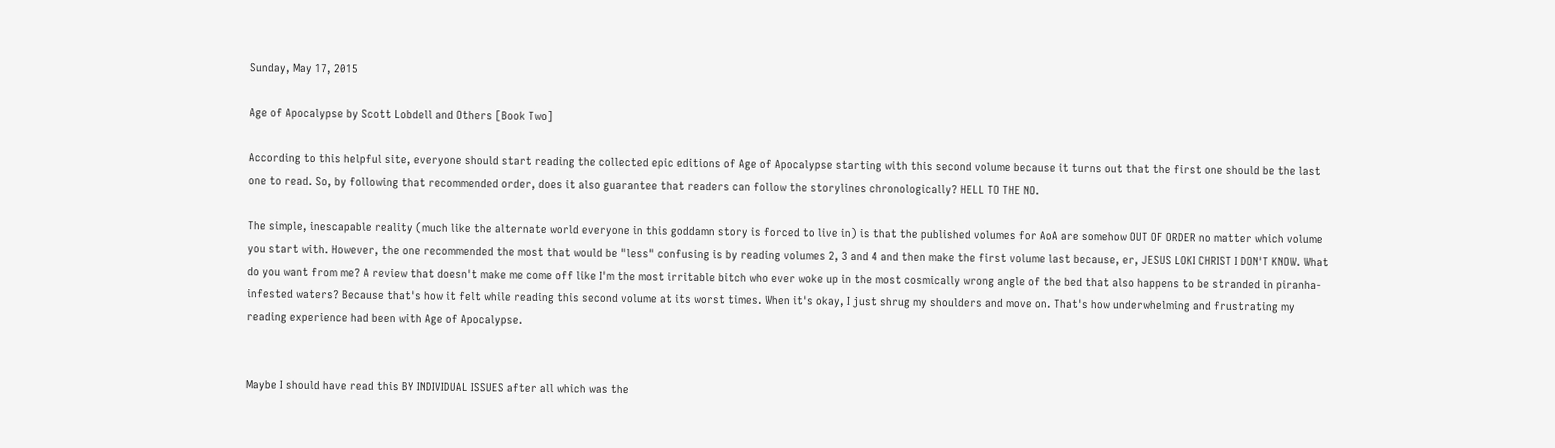Sunday, May 17, 2015

Age of Apocalypse by Scott Lobdell and Others [Book Two]

According to this helpful site, everyone should start reading the collected epic editions of Age of Apocalypse starting with this second volume because it turns out that the first one should be the last one to read. So, by following that recommended order, does it also guarantee that readers can follow the storylines chronologically? HELL TO THE NO.

The simple, inescapable reality (much like the alternate world everyone in this goddamn story is forced to live in) is that the published volumes for AoA are somehow OUT OF ORDER no matter which volume you start with. However, the one recommended the most that would be "less" confusing is by reading volumes 2, 3 and 4 and then make the first volume last because, er, JESUS LOKI CHRIST I DON'T KNOW. What do you want from me? A review that doesn't make me come off like I'm the most irritable bitch who ever woke up in the most cosmically wrong angle of the bed that also happens to be stranded in piranha-infested waters? Because that's how it felt while reading this second volume at its worst times. When it's okay, I just shrug my shoulders and move on. That's how underwhelming and frustrating my reading experience had been with Age of Apocalypse.


Maybe I should have read this BY INDIVIDUAL ISSUES after all which was the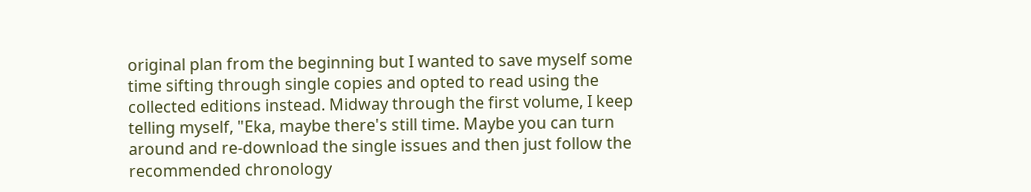original plan from the beginning but I wanted to save myself some time sifting through single copies and opted to read using the collected editions instead. Midway through the first volume, I keep telling myself, "Eka, maybe there's still time. Maybe you can turn around and re-download the single issues and then just follow the recommended chronology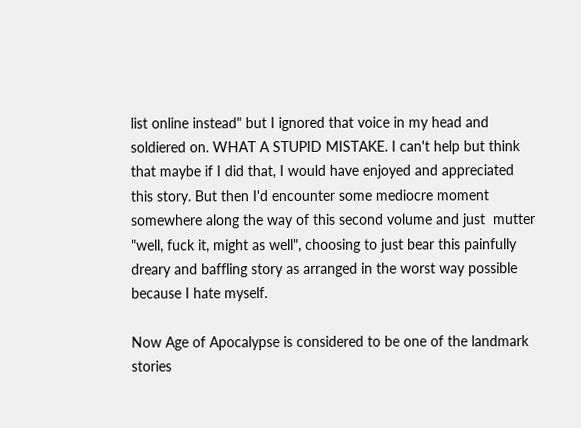list online instead" but I ignored that voice in my head and soldiered on. WHAT A STUPID MISTAKE. I can't help but think that maybe if I did that, I would have enjoyed and appreciated this story. But then I'd encounter some mediocre moment somewhere along the way of this second volume and just  mutter "well, fuck it, might as well", choosing to just bear this painfully dreary and baffling story as arranged in the worst way possible because I hate myself.

Now Age of Apocalypse is considered to be one of the landmark stories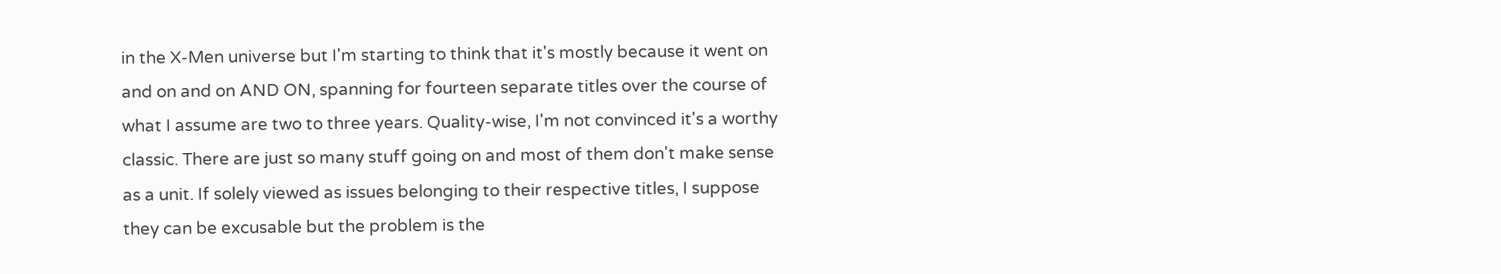in the X-Men universe but I'm starting to think that it's mostly because it went on and on and on AND ON, spanning for fourteen separate titles over the course of what I assume are two to three years. Quality-wise, I'm not convinced it's a worthy classic. There are just so many stuff going on and most of them don't make sense as a unit. If solely viewed as issues belonging to their respective titles, I suppose they can be excusable but the problem is the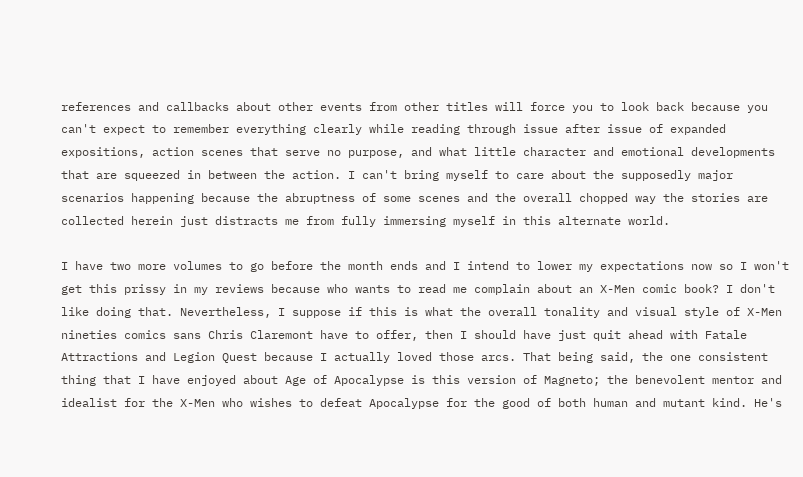references and callbacks about other events from other titles will force you to look back because you can't expect to remember everything clearly while reading through issue after issue of expanded expositions, action scenes that serve no purpose, and what little character and emotional developments that are squeezed in between the action. I can't bring myself to care about the supposedly major scenarios happening because the abruptness of some scenes and the overall chopped way the stories are collected herein just distracts me from fully immersing myself in this alternate world.

I have two more volumes to go before the month ends and I intend to lower my expectations now so I won't get this prissy in my reviews because who wants to read me complain about an X-Men comic book? I don't like doing that. Nevertheless, I suppose if this is what the overall tonality and visual style of X-Men nineties comics sans Chris Claremont have to offer, then I should have just quit ahead with Fatale Attractions and Legion Quest because I actually loved those arcs. That being said, the one consistent thing that I have enjoyed about Age of Apocalypse is this version of Magneto; the benevolent mentor and idealist for the X-Men who wishes to defeat Apocalypse for the good of both human and mutant kind. He's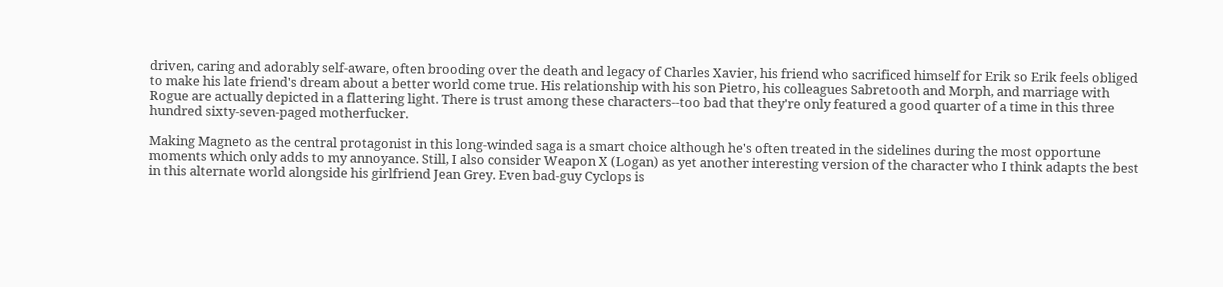driven, caring and adorably self-aware, often brooding over the death and legacy of Charles Xavier, his friend who sacrificed himself for Erik so Erik feels obliged to make his late friend's dream about a better world come true. His relationship with his son Pietro, his colleagues Sabretooth and Morph, and marriage with Rogue are actually depicted in a flattering light. There is trust among these characters--too bad that they're only featured a good quarter of a time in this three hundred sixty-seven-paged motherfucker.

Making Magneto as the central protagonist in this long-winded saga is a smart choice although he's often treated in the sidelines during the most opportune moments which only adds to my annoyance. Still, I also consider Weapon X (Logan) as yet another interesting version of the character who I think adapts the best in this alternate world alongside his girlfriend Jean Grey. Even bad-guy Cyclops is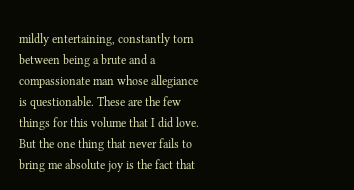mildly entertaining, constantly torn between being a brute and a compassionate man whose allegiance is questionable. These are the few things for this volume that I did love. But the one thing that never fails to bring me absolute joy is the fact that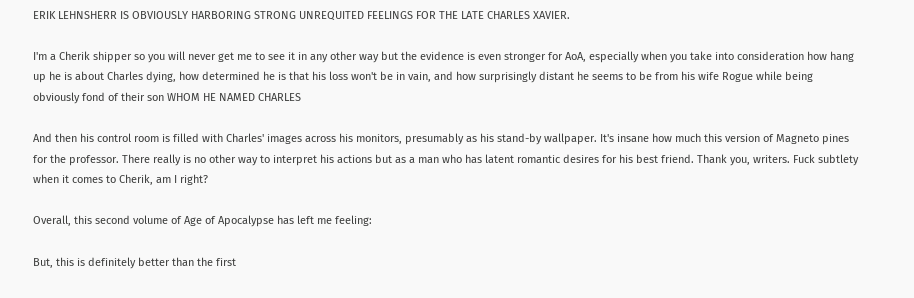ERIK LEHNSHERR IS OBVIOUSLY HARBORING STRONG UNREQUITED FEELINGS FOR THE LATE CHARLES XAVIER.

I'm a Cherik shipper so you will never get me to see it in any other way but the evidence is even stronger for AoA, especially when you take into consideration how hang up he is about Charles dying, how determined he is that his loss won't be in vain, and how surprisingly distant he seems to be from his wife Rogue while being obviously fond of their son WHOM HE NAMED CHARLES

And then his control room is filled with Charles' images across his monitors, presumably as his stand-by wallpaper. It's insane how much this version of Magneto pines for the professor. There really is no other way to interpret his actions but as a man who has latent romantic desires for his best friend. Thank you, writers. Fuck subtlety when it comes to Cherik, am I right?

Overall, this second volume of Age of Apocalypse has left me feeling:

But, this is definitely better than the first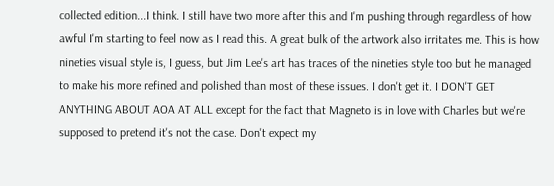collected edition...I think. I still have two more after this and I'm pushing through regardless of how awful I'm starting to feel now as I read this. A great bulk of the artwork also irritates me. This is how nineties visual style is, I guess, but Jim Lee's art has traces of the nineties style too but he managed to make his more refined and polished than most of these issues. I don't get it. I DON'T GET ANYTHING ABOUT AOA AT ALL except for the fact that Magneto is in love with Charles but we're supposed to pretend it's not the case. Don't expect my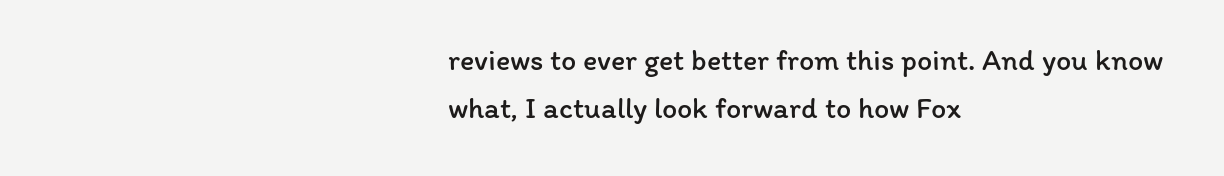reviews to ever get better from this point. And you know what, I actually look forward to how Fox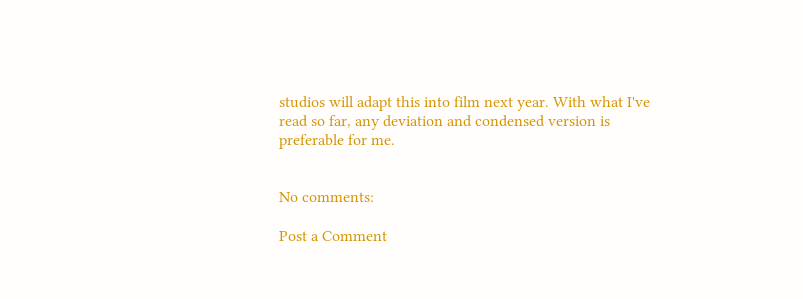studios will adapt this into film next year. With what I've read so far, any deviation and condensed version is preferable for me.


No comments:

Post a Comment